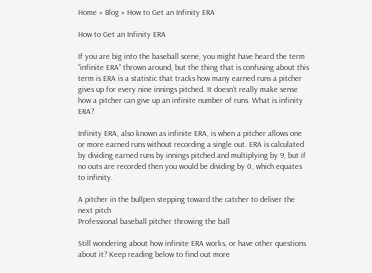Home » Blog » How to Get an Infinity ERA

How to Get an Infinity ERA

If you are big into the baseball scene, you might have heard the term “infinite ERA” thrown around, but the thing that is confusing about this term is ERA is a statistic that tracks how many earned runs a pitcher gives up for every nine innings pitched. It doesn’t really make sense how a pitcher can give up an infinite number of runs. What is infinity ERA?

Infinity ERA, also known as infinite ERA, is when a pitcher allows one or more earned runs without recording a single out. ERA is calculated by dividing earned runs by innings pitched and multiplying by 9, but if no outs are recorded then you would be dividing by 0, which equates to infinity.

A pitcher in the bullpen stepping toward the catcher to deliver the next pitch
Professional baseball pitcher throwing the ball

Still wondering about how infinite ERA works, or have other questions about it? Keep reading below to find out more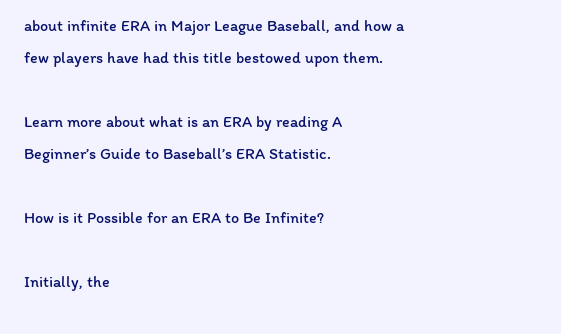about infinite ERA in Major League Baseball, and how a few players have had this title bestowed upon them.

Learn more about what is an ERA by reading A Beginner’s Guide to Baseball’s ERA Statistic.

How is it Possible for an ERA to Be Infinite?

Initially, the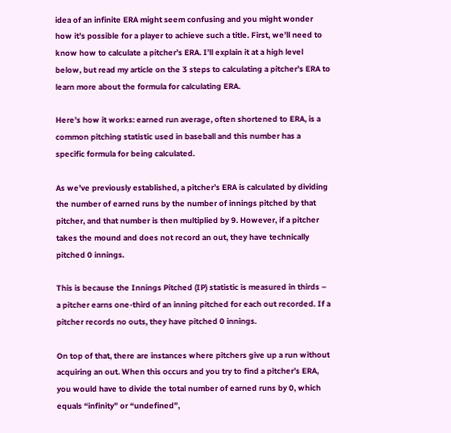idea of an infinite ERA might seem confusing and you might wonder how it’s possible for a player to achieve such a title. First, we’ll need to know how to calculate a pitcher’s ERA. I’ll explain it at a high level below, but read my article on the 3 steps to calculating a pitcher’s ERA to learn more about the formula for calculating ERA.

Here’s how it works: earned run average, often shortened to ERA, is a common pitching statistic used in baseball and this number has a specific formula for being calculated.

As we’ve previously established, a pitcher’s ERA is calculated by dividing the number of earned runs by the number of innings pitched by that pitcher, and that number is then multiplied by 9. However, if a pitcher takes the mound and does not record an out, they have technically pitched 0 innings.

This is because the Innings Pitched (IP) statistic is measured in thirds – a pitcher earns one-third of an inning pitched for each out recorded. If a pitcher records no outs, they have pitched 0 innings.

On top of that, there are instances where pitchers give up a run without acquiring an out. When this occurs and you try to find a pitcher’s ERA, you would have to divide the total number of earned runs by 0, which equals “infinity” or “undefined”,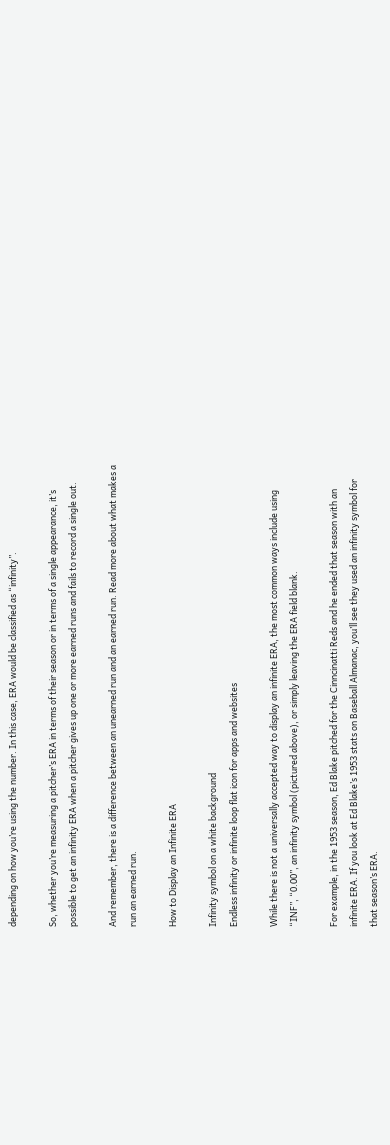depending on how you’re using the number. In this case, ERA would be classified as “infinity”.

So, whether you’re measuring a pitcher’s ERA in terms of their season or in terms of a single appearance, it’s possible to get an infinity ERA when a pitcher gives up one or more earned runs and fails to record a single out.

And remember, there is a difference between an unearned run and an earned run. Read more about what makes a run an earned run.

How to Display an Infinite ERA

Infinity symbol on a white background
Endless infinity or infinite loop flat icon for apps and websites

While there is not a universally accepted way to display an infinite ERA, the most common ways include using “INF”, “0.00”, an infinity symbol (pictured above), or simply leaving the ERA field blank.

For example, in the 1953 season, Ed Blake pitched for the Cinncinatti Reds and he ended that season with an infinite ERA. If you look at Ed Blake’s 1953 stats on Baseball Almanac, you’ll see they used an infinity symbol for that season’s ERA.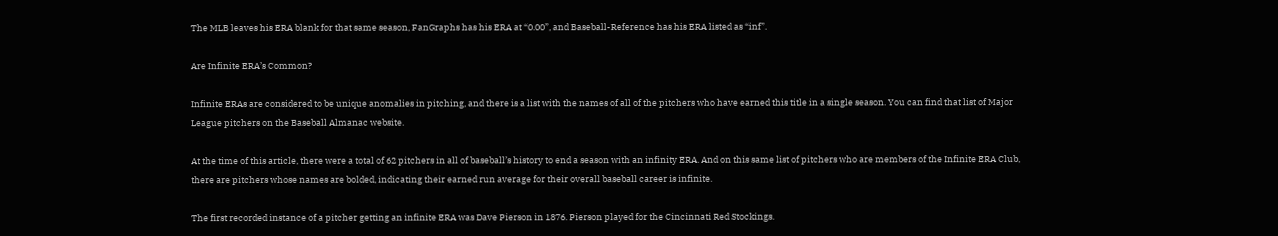The MLB leaves his ERA blank for that same season, FanGraphs has his ERA at “0.00”, and Baseball-Reference has his ERA listed as “inf”.

Are Infinite ERA’s Common?

Infinite ERAs are considered to be unique anomalies in pitching, and there is a list with the names of all of the pitchers who have earned this title in a single season. You can find that list of Major League pitchers on the Baseball Almanac website.

At the time of this article, there were a total of 62 pitchers in all of baseball’s history to end a season with an infinity ERA. And on this same list of pitchers who are members of the Infinite ERA Club, there are pitchers whose names are bolded, indicating their earned run average for their overall baseball career is infinite.

The first recorded instance of a pitcher getting an infinite ERA was Dave Pierson in 1876. Pierson played for the Cincinnati Red Stockings.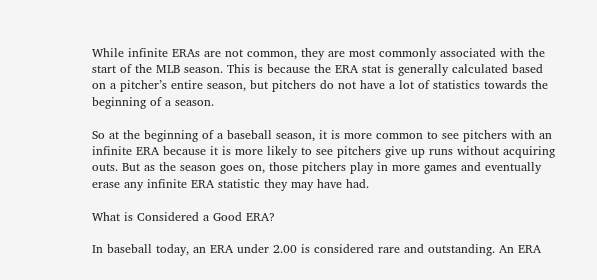While infinite ERAs are not common, they are most commonly associated with the start of the MLB season. This is because the ERA stat is generally calculated based on a pitcher’s entire season, but pitchers do not have a lot of statistics towards the beginning of a season.

So at the beginning of a baseball season, it is more common to see pitchers with an infinite ERA because it is more likely to see pitchers give up runs without acquiring outs. But as the season goes on, those pitchers play in more games and eventually erase any infinite ERA statistic they may have had.

What is Considered a Good ERA?

In baseball today, an ERA under 2.00 is considered rare and outstanding. An ERA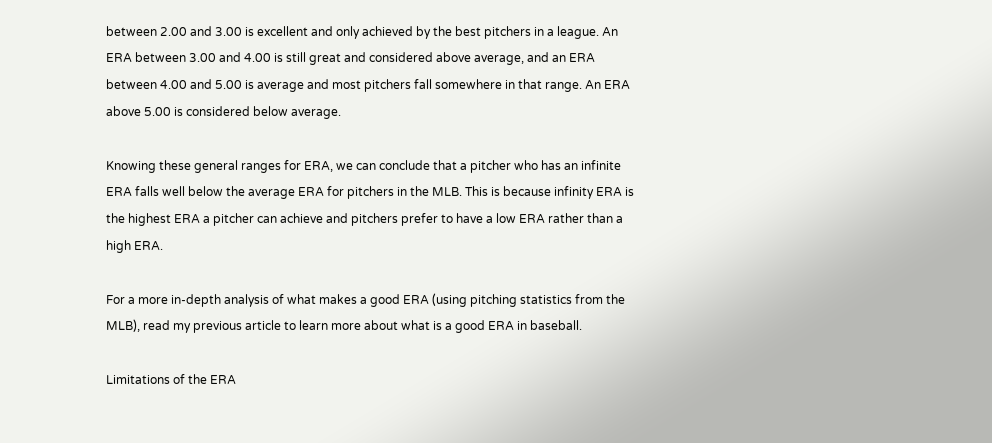between 2.00 and 3.00 is excellent and only achieved by the best pitchers in a league. An ERA between 3.00 and 4.00 is still great and considered above average, and an ERA between 4.00 and 5.00 is average and most pitchers fall somewhere in that range. An ERA above 5.00 is considered below average.

Knowing these general ranges for ERA, we can conclude that a pitcher who has an infinite ERA falls well below the average ERA for pitchers in the MLB. This is because infinity ERA is the highest ERA a pitcher can achieve and pitchers prefer to have a low ERA rather than a high ERA.

For a more in-depth analysis of what makes a good ERA (using pitching statistics from the MLB), read my previous article to learn more about what is a good ERA in baseball.

Limitations of the ERA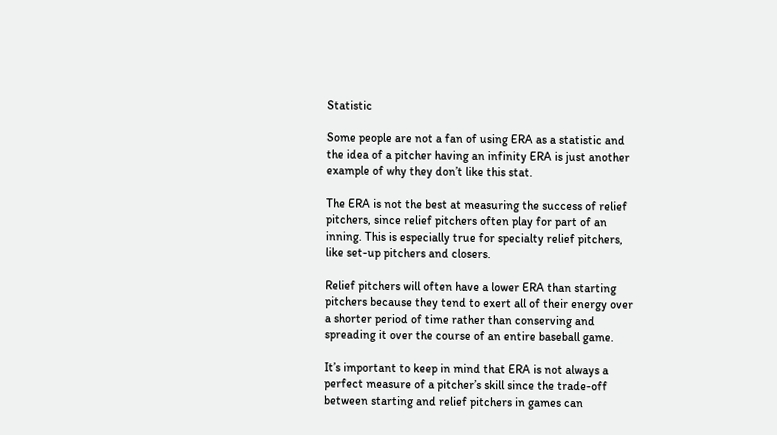Statistic

Some people are not a fan of using ERA as a statistic and the idea of a pitcher having an infinity ERA is just another example of why they don’t like this stat.

The ERA is not the best at measuring the success of relief pitchers, since relief pitchers often play for part of an inning. This is especially true for specialty relief pitchers, like set-up pitchers and closers.

Relief pitchers will often have a lower ERA than starting pitchers because they tend to exert all of their energy over a shorter period of time rather than conserving and spreading it over the course of an entire baseball game.

It’s important to keep in mind that ERA is not always a perfect measure of a pitcher’s skill since the trade-off between starting and relief pitchers in games can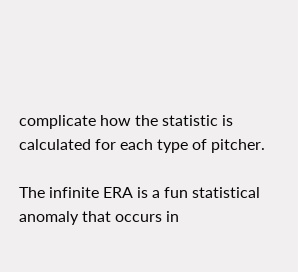complicate how the statistic is calculated for each type of pitcher.

The infinite ERA is a fun statistical anomaly that occurs in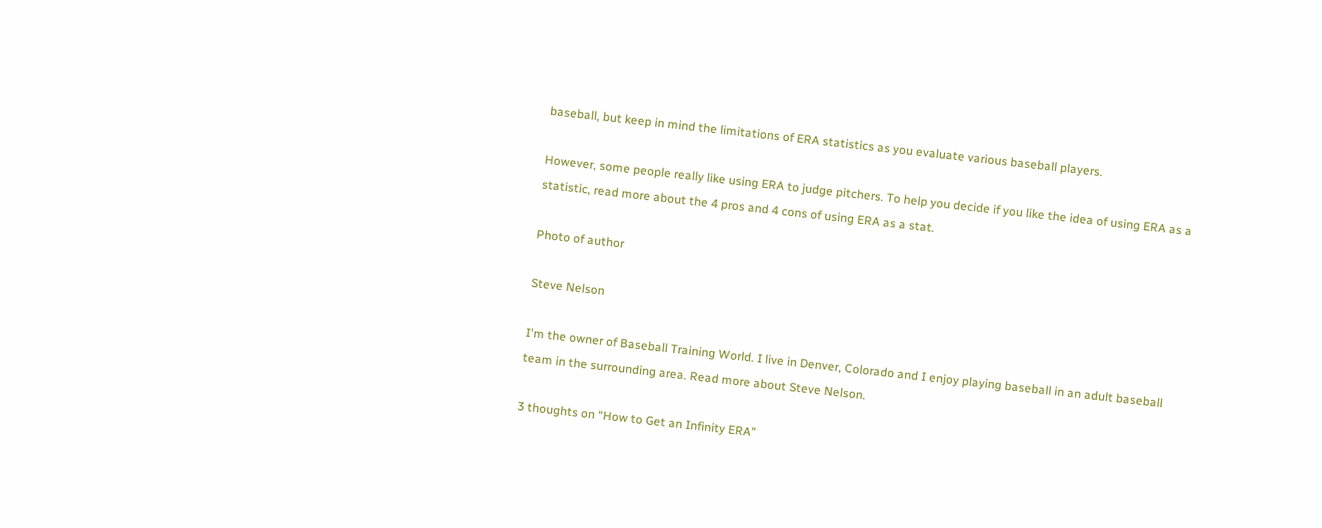baseball, but keep in mind the limitations of ERA statistics as you evaluate various baseball players.

However, some people really like using ERA to judge pitchers. To help you decide if you like the idea of using ERA as a statistic, read more about the 4 pros and 4 cons of using ERA as a stat.

Photo of author

Steve Nelson

I'm the owner of Baseball Training World. I live in Denver, Colorado and I enjoy playing baseball in an adult baseball team in the surrounding area. Read more about Steve Nelson.

3 thoughts on “How to Get an Infinity ERA”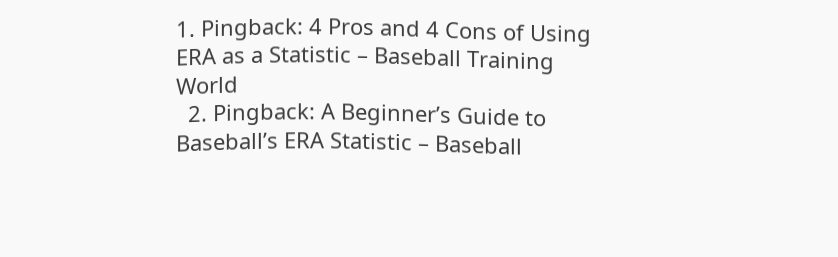1. Pingback: 4 Pros and 4 Cons of Using ERA as a Statistic – Baseball Training World
  2. Pingback: A Beginner’s Guide to Baseball’s ERA Statistic – Baseball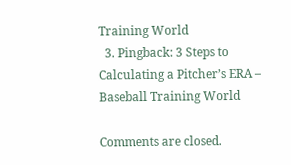Training World
  3. Pingback: 3 Steps to Calculating a Pitcher’s ERA – Baseball Training World

Comments are closed.